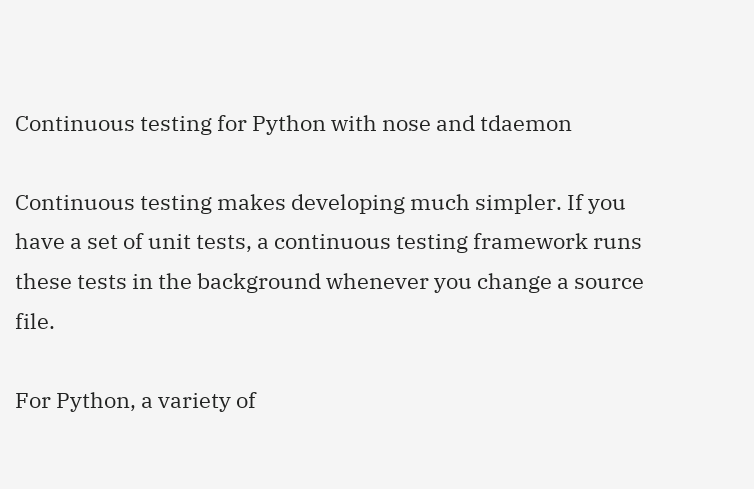Continuous testing for Python with nose and tdaemon

Continuous testing makes developing much simpler. If you have a set of unit tests, a continuous testing framework runs these tests in the background whenever you change a source file.

For Python, a variety of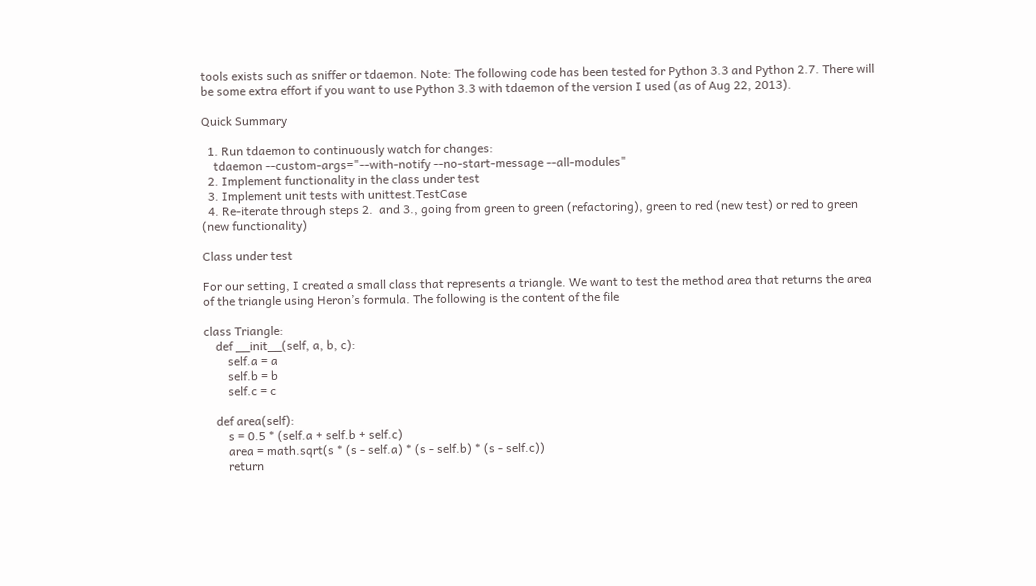tools exists such as sniffer or tdaemon. Note: The following code has been tested for Python 3.3 and Python 2.7. There will be some extra effort if you want to use Python 3.3 with tdaemon of the version I used (as of Aug 22, 2013).

Quick Summary

  1. Run tdaemon to continuously watch for changes:
    tdaemon --custom-args="--with-notify --no-start-message --all-modules"
  2. Implement functionality in the class under test
  3. Implement unit tests with unittest.TestCase
  4. Re-iterate through steps 2.  and 3., going from green to green (refactoring), green to red (new test) or red to green (new functionality)

Class under test

For our setting, I created a small class that represents a triangle. We want to test the method area that returns the area of the triangle using Heron’s formula. The following is the content of the file

class Triangle:
    def __init__(self, a, b, c):
        self.a = a
        self.b = b
        self.c = c

    def area(self):
        s = 0.5 * (self.a + self.b + self.c)
        area = math.sqrt(s * (s - self.a) * (s - self.b) * (s - self.c))
        return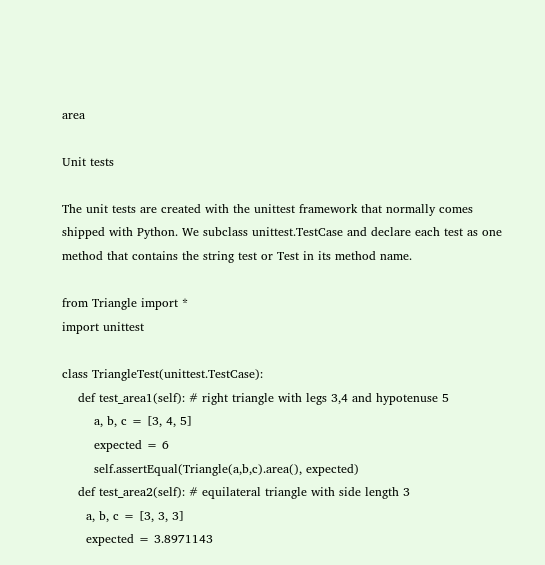area

Unit tests

The unit tests are created with the unittest framework that normally comes shipped with Python. We subclass unittest.TestCase and declare each test as one method that contains the string test or Test in its method name.

from Triangle import *
import unittest

class TriangleTest(unittest.TestCase):
    def test_area1(self): # right triangle with legs 3,4 and hypotenuse 5
        a, b, c = [3, 4, 5]
        expected = 6
        self.assertEqual(Triangle(a,b,c).area(), expected)
    def test_area2(self): # equilateral triangle with side length 3
      a, b, c = [3, 3, 3]
      expected = 3.8971143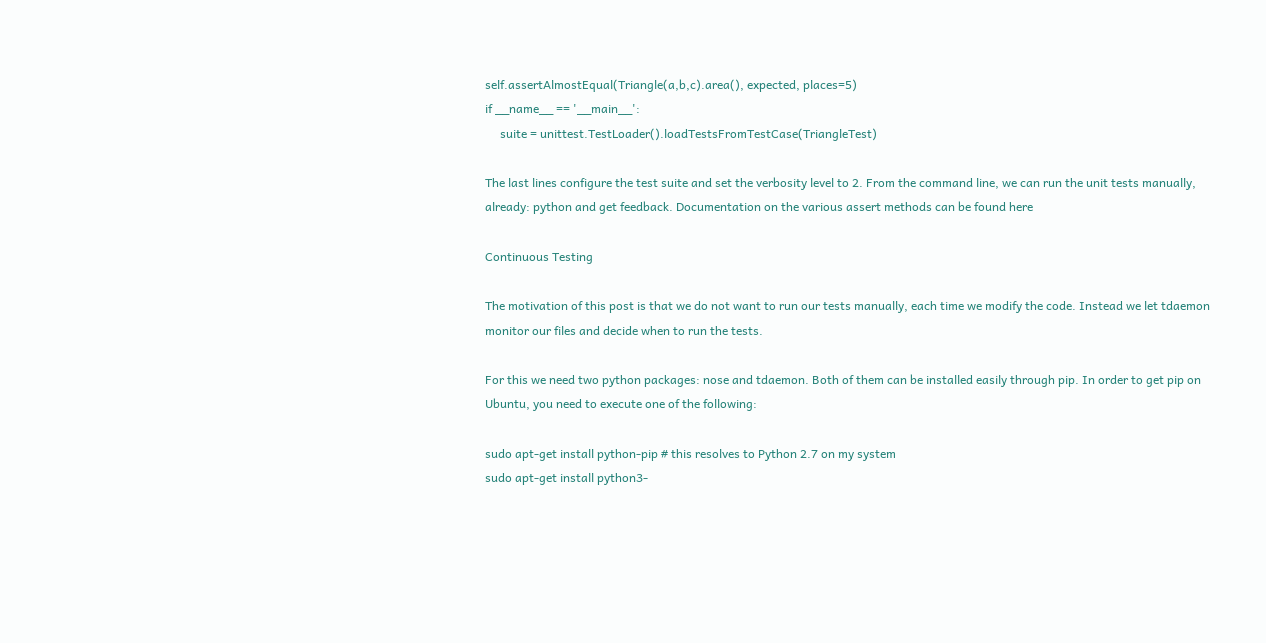self.assertAlmostEqual(Triangle(a,b,c).area(), expected, places=5)
if __name__ == '__main__':
     suite = unittest.TestLoader().loadTestsFromTestCase(TriangleTest)

The last lines configure the test suite and set the verbosity level to 2. From the command line, we can run the unit tests manually, already: python and get feedback. Documentation on the various assert methods can be found here

Continuous Testing

The motivation of this post is that we do not want to run our tests manually, each time we modify the code. Instead we let tdaemon monitor our files and decide when to run the tests.

For this we need two python packages: nose and tdaemon. Both of them can be installed easily through pip. In order to get pip on Ubuntu, you need to execute one of the following:

sudo apt-get install python-pip # this resolves to Python 2.7 on my system
sudo apt-get install python3-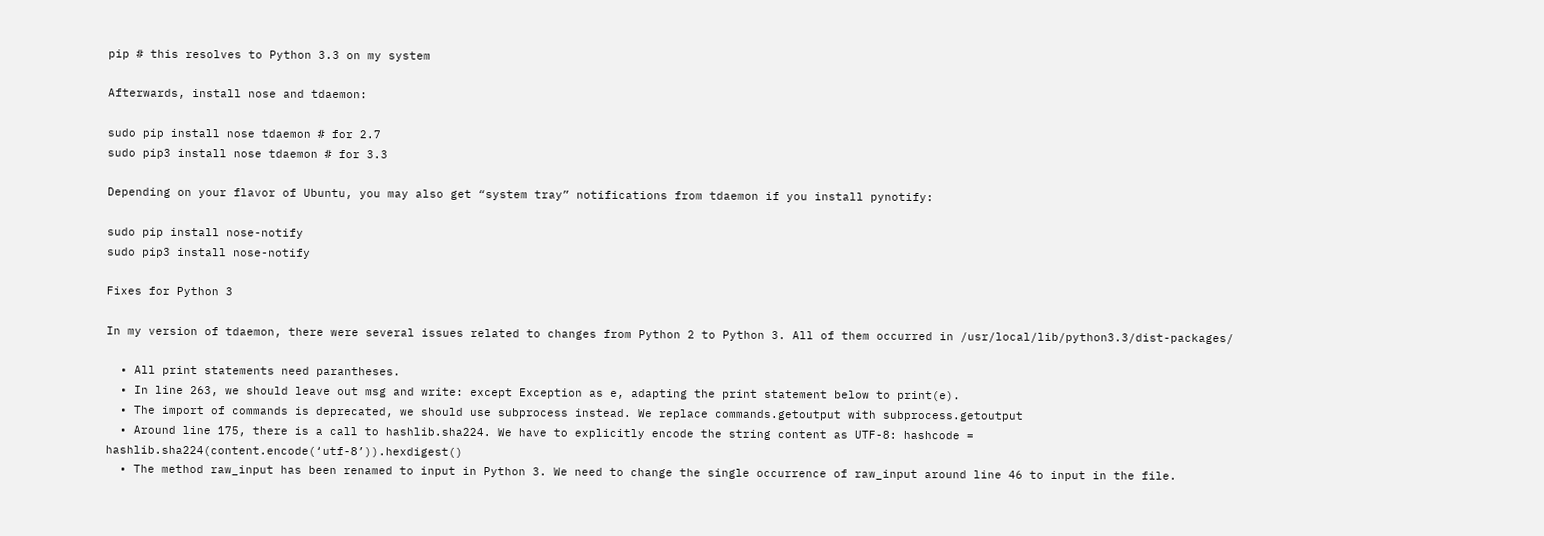pip # this resolves to Python 3.3 on my system

Afterwards, install nose and tdaemon:

sudo pip install nose tdaemon # for 2.7
sudo pip3 install nose tdaemon # for 3.3

Depending on your flavor of Ubuntu, you may also get “system tray” notifications from tdaemon if you install pynotify:

sudo pip install nose-notify
sudo pip3 install nose-notify

Fixes for Python 3

In my version of tdaemon, there were several issues related to changes from Python 2 to Python 3. All of them occurred in /usr/local/lib/python3.3/dist-packages/

  • All print statements need parantheses.
  • In line 263, we should leave out msg and write: except Exception as e, adapting the print statement below to print(e).
  • The import of commands is deprecated, we should use subprocess instead. We replace commands.getoutput with subprocess.getoutput
  • Around line 175, there is a call to hashlib.sha224. We have to explicitly encode the string content as UTF-8: hashcode = hashlib.sha224(content.encode(‘utf-8’)).hexdigest()
  • The method raw_input has been renamed to input in Python 3. We need to change the single occurrence of raw_input around line 46 to input in the file.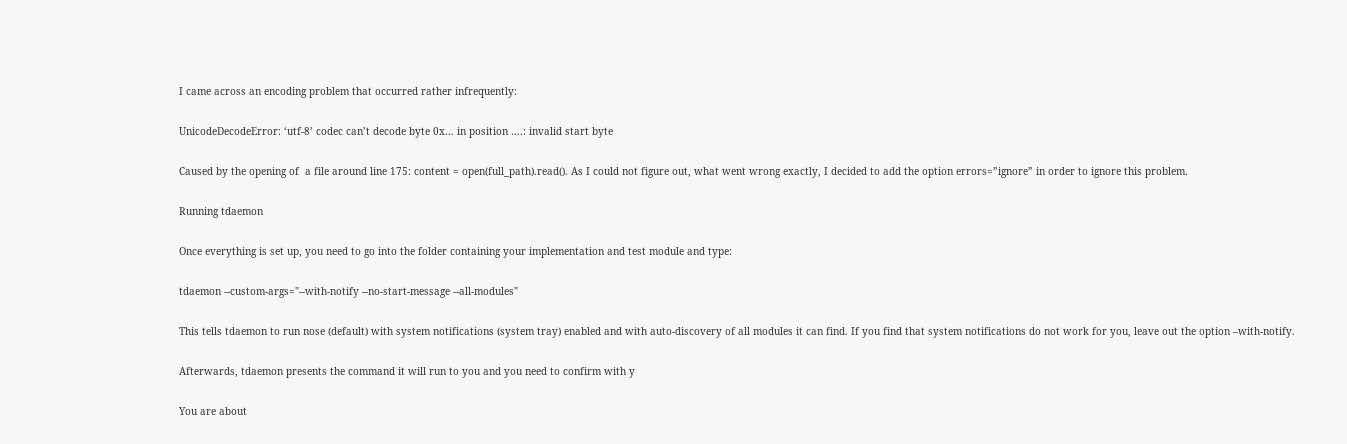I came across an encoding problem that occurred rather infrequently:

UnicodeDecodeError: ‘utf-8’ codec can’t decode byte 0x… in position ….: invalid start byte

Caused by the opening of  a file around line 175: content = open(full_path).read(). As I could not figure out, what went wrong exactly, I decided to add the option errors=”ignore” in order to ignore this problem.

Running tdaemon

Once everything is set up, you need to go into the folder containing your implementation and test module and type:

tdaemon --custom-args="--with-notify --no-start-message --all-modules"

This tells tdaemon to run nose (default) with system notifications (system tray) enabled and with auto-discovery of all modules it can find. If you find that system notifications do not work for you, leave out the option –with-notify.

Afterwards, tdaemon presents the command it will run to you and you need to confirm with y

You are about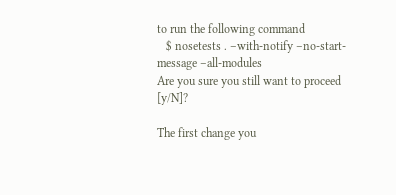to run the following command
   $ nosetests . –with-notify –no-start-message –all-modules
Are you sure you still want to proceed [y/N]?

The first change you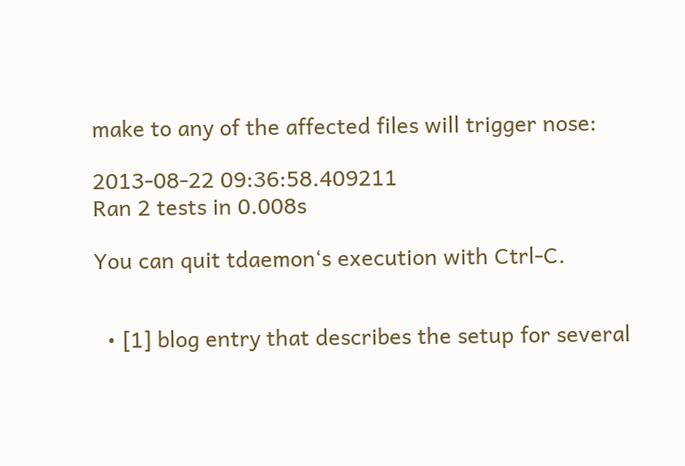make to any of the affected files will trigger nose:

2013-08-22 09:36:58.409211
Ran 2 tests in 0.008s

You can quit tdaemon‘s execution with Ctrl-C.


  • [1] blog entry that describes the setup for several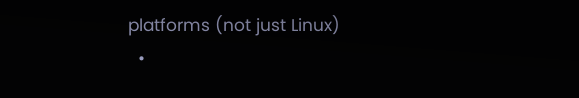platforms (not just Linux)
  •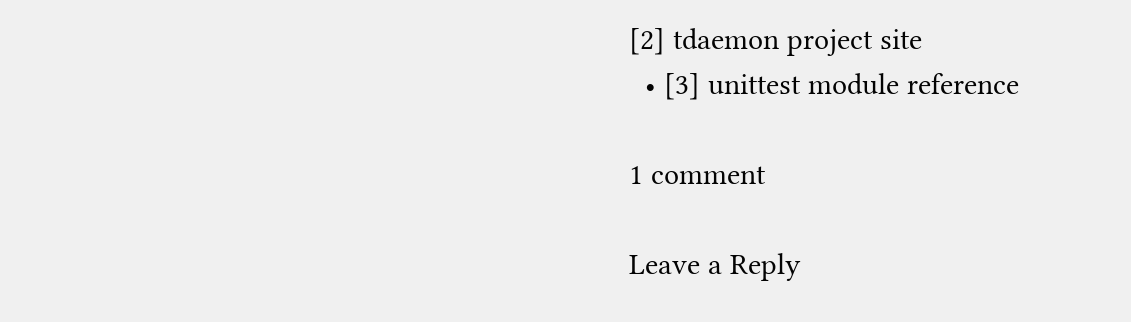[2] tdaemon project site
  • [3] unittest module reference

1 comment

Leave a Reply